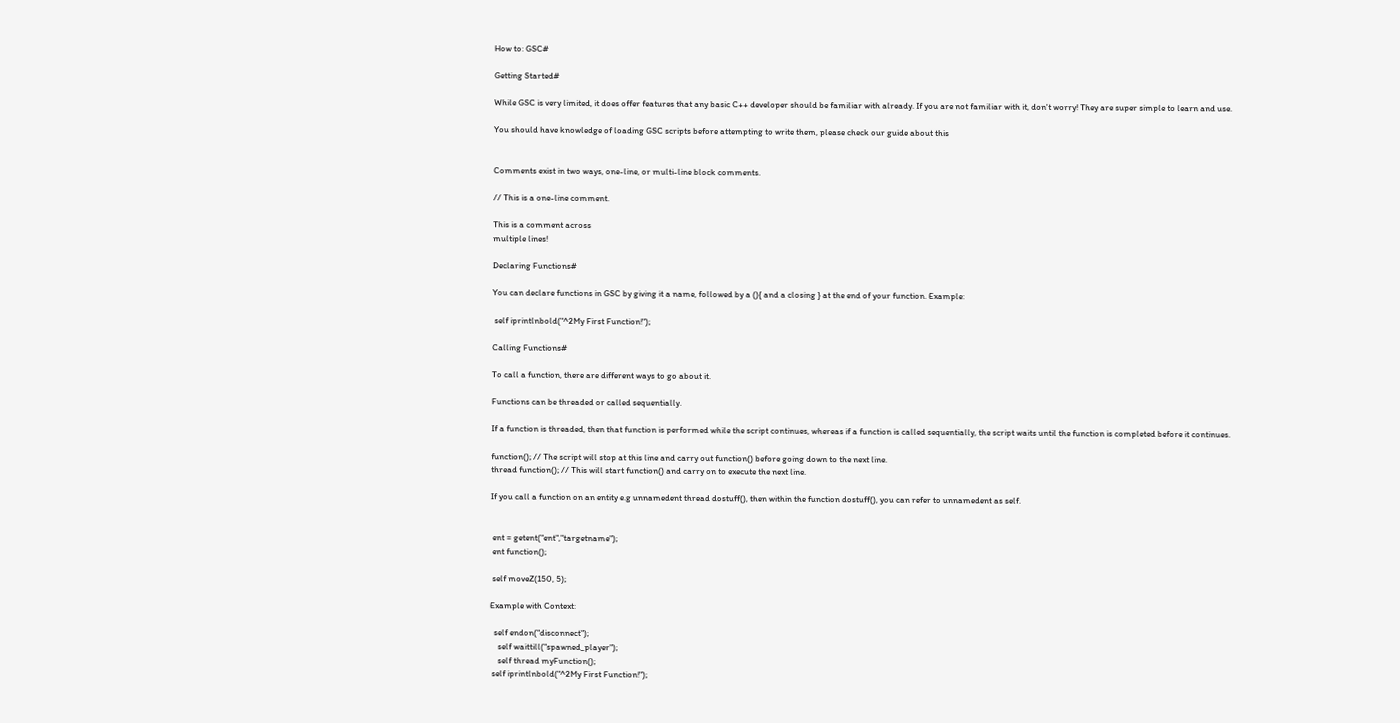How to: GSC#

Getting Started#

While GSC is very limited, it does offer features that any basic C++ developer should be familiar with already. If you are not familiar with it, don't worry! They are super simple to learn and use.

You should have knowledge of loading GSC scripts before attempting to write them, please check our guide about this


Comments exist in two ways, one-line, or multi-line block comments.

// This is a one-line comment.

This is a comment across
multiple lines!

Declaring Functions#

You can declare functions in GSC by giving it a name, followed by a (){ and a closing } at the end of your function. Example:

 self iprintlnbold("^2My First Function!");

Calling Functions#

To call a function, there are different ways to go about it.

Functions can be threaded or called sequentially.

If a function is threaded, then that function is performed while the script continues, whereas if a function is called sequentially, the script waits until the function is completed before it continues.

function(); // The script will stop at this line and carry out function() before going down to the next line.
thread function(); // This will start function() and carry on to execute the next line.

If you call a function on an entity e.g unnamedent thread dostuff(), then within the function dostuff(), you can refer to unnamedent as self.


 ent = getent("ent","targetname");
 ent function();

 self moveZ(150, 5);

Example with Context:

  self endon("disconnect");
    self waittill("spawned_player");
    self thread myFunction();
 self iprintlnbold("^2My First Function!");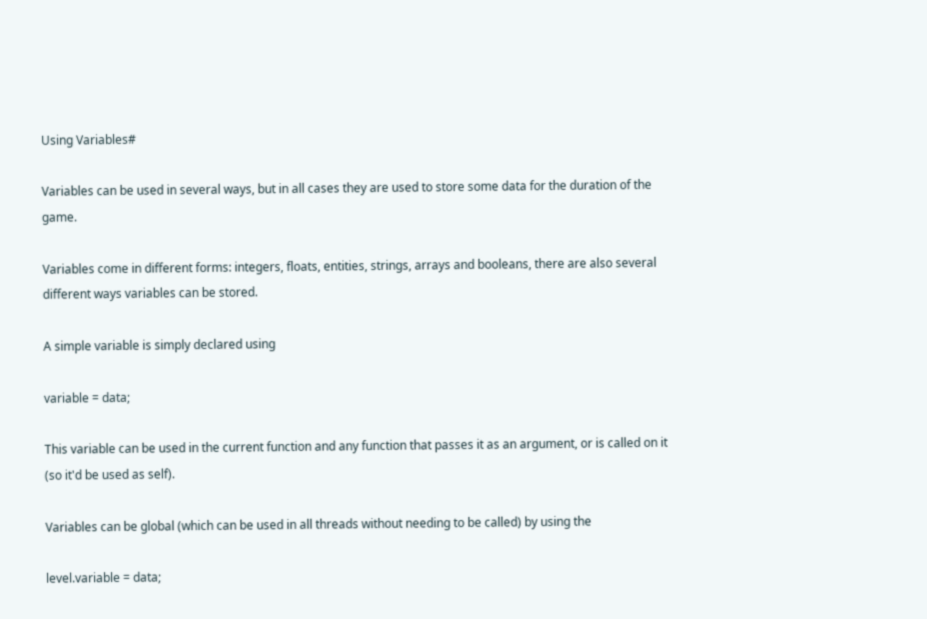Using Variables#

Variables can be used in several ways, but in all cases they are used to store some data for the duration of the game.

Variables come in different forms: integers, floats, entities, strings, arrays and booleans, there are also several different ways variables can be stored.

A simple variable is simply declared using

variable = data;

This variable can be used in the current function and any function that passes it as an argument, or is called on it (so it'd be used as self).

Variables can be global (which can be used in all threads without needing to be called) by using the

level.variable = data;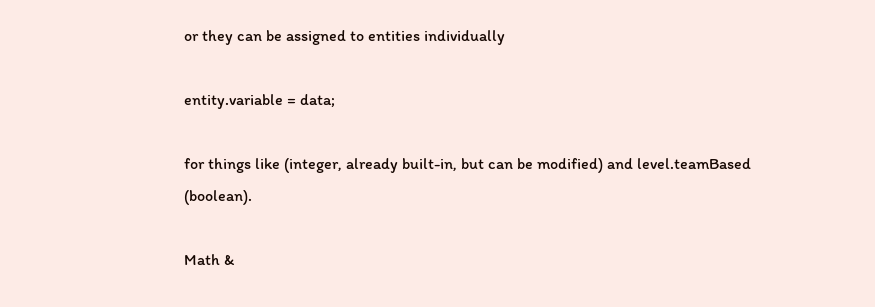or they can be assigned to entities individually

entity.variable = data;

for things like (integer, already built-in, but can be modified) and level.teamBased (boolean).

Math &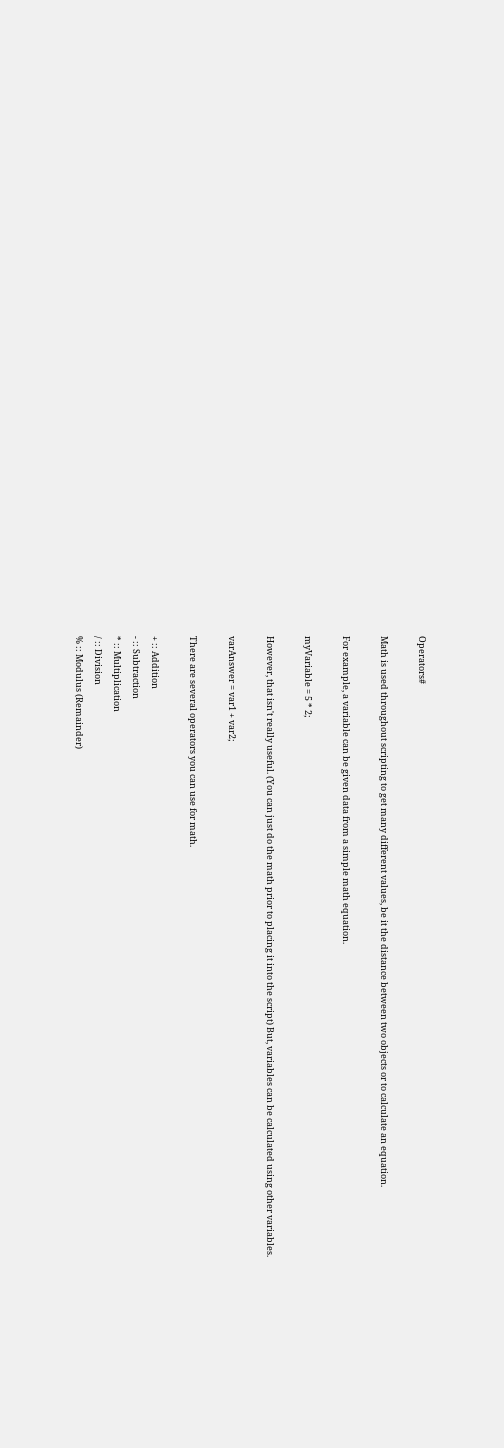Operators#

Math is used throughout scripting to get many different values, be it the distance between two objects or to calculate an equation.

For example, a variable can be given data from a simple math equation.

myVariable = 5 * 2;

However, that isn't really useful. (You can just do the math prior to placing it into the script) But, variables can be calculated using other variables.

varAnswer = var1 + var2;

There are several operators you can use for math.

+ :: Addition
- :: Subtraction
* :: Multiplication
/ :: Division
% :: Modulus (Remainder)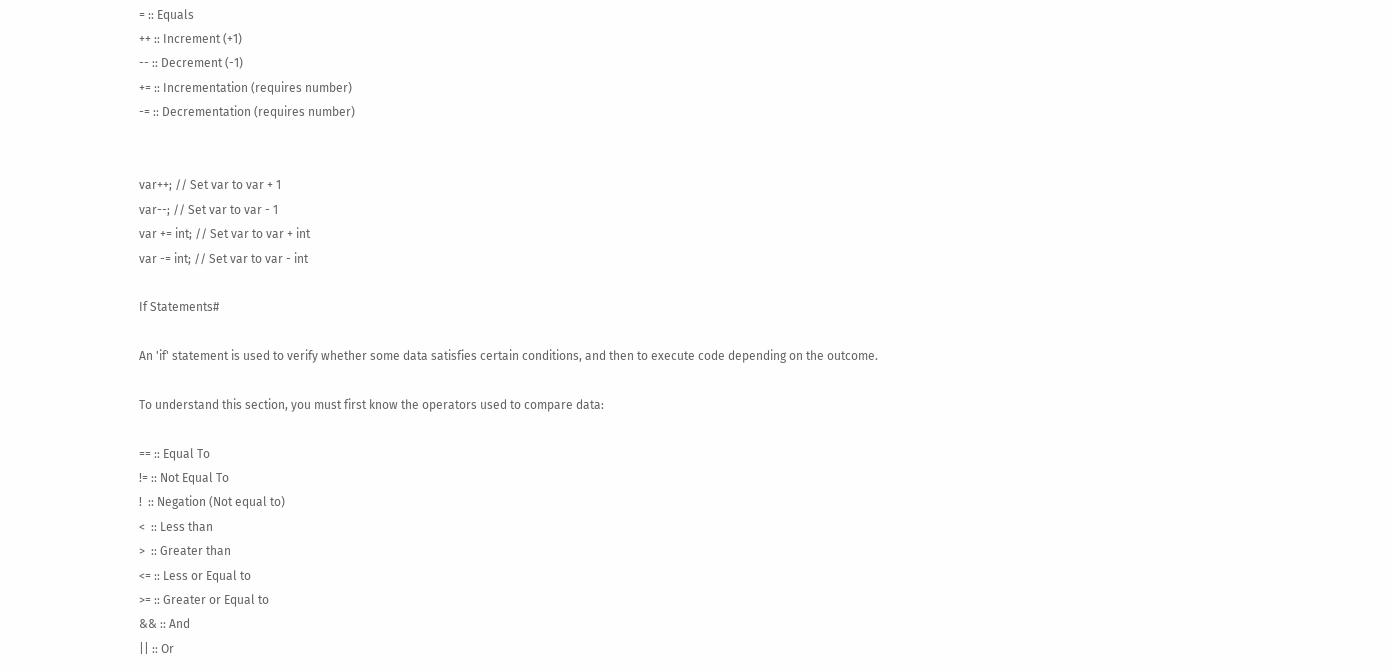= :: Equals
++ :: Increment (+1)
-- :: Decrement (-1)
+= :: Incrementation (requires number)
-= :: Decrementation (requires number)


var++; // Set var to var + 1
var--; // Set var to var - 1
var += int; // Set var to var + int
var -= int; // Set var to var - int

If Statements#

An 'if' statement is used to verify whether some data satisfies certain conditions, and then to execute code depending on the outcome.

To understand this section, you must first know the operators used to compare data:

== :: Equal To
!= :: Not Equal To
!  :: Negation (Not equal to)
<  :: Less than
>  :: Greater than
<= :: Less or Equal to
>= :: Greater or Equal to
&& :: And
|| :: Or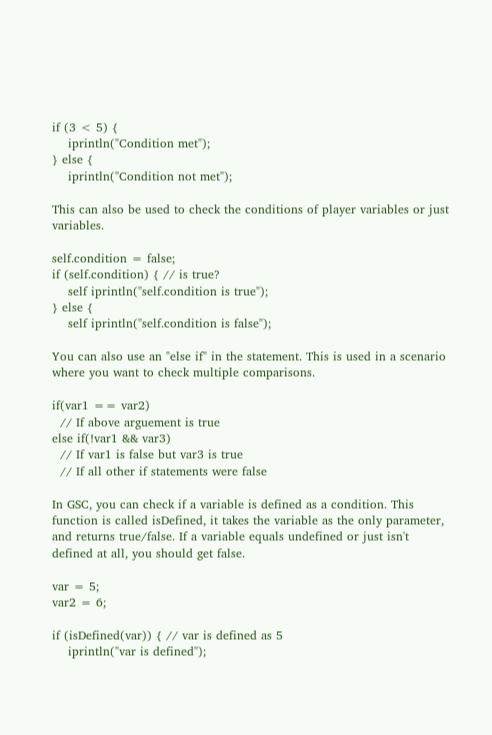if (3 < 5) {
    iprintln("Condition met");
} else {
    iprintln("Condition not met");

This can also be used to check the conditions of player variables or just variables.

self.condition = false;
if (self.condition) { // is true?
    self iprintln("self.condition is true");
} else {
    self iprintln("self.condition is false");

You can also use an "else if" in the statement. This is used in a scenario where you want to check multiple comparisons.

if(var1 == var2)
  // If above arguement is true
else if(!var1 && var3)
  // If var1 is false but var3 is true
  // If all other if statements were false

In GSC, you can check if a variable is defined as a condition. This function is called isDefined, it takes the variable as the only parameter, and returns true/false. If a variable equals undefined or just isn't defined at all, you should get false.

var = 5;
var2 = 6;

if (isDefined(var)) { // var is defined as 5
    iprintln("var is defined");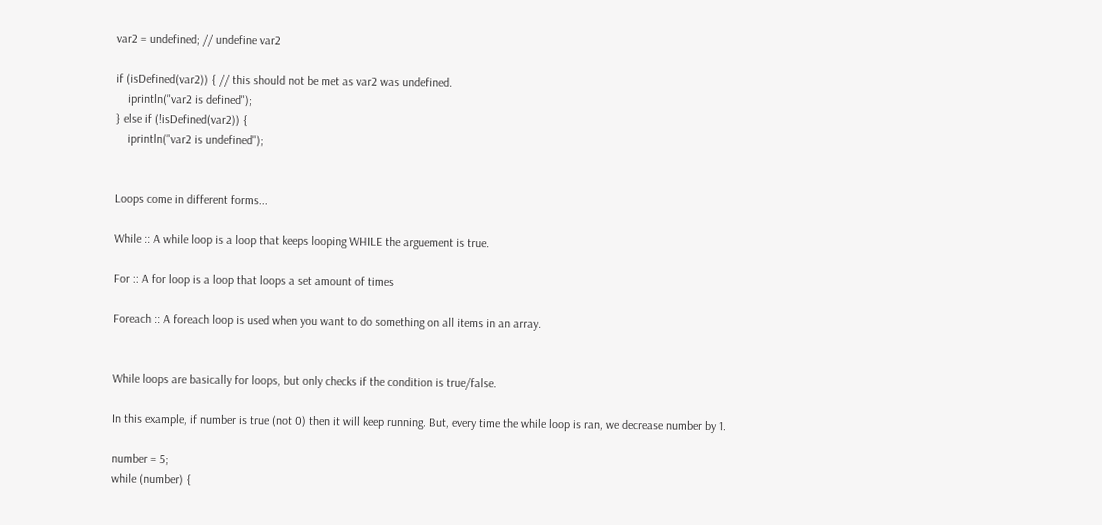var2 = undefined; // undefine var2

if (isDefined(var2)) { // this should not be met as var2 was undefined.
    iprintln("var2 is defined");
} else if (!isDefined(var2)) {
    iprintln("var2 is undefined");


Loops come in different forms...

While :: A while loop is a loop that keeps looping WHILE the arguement is true.

For :: A for loop is a loop that loops a set amount of times

Foreach :: A foreach loop is used when you want to do something on all items in an array.


While loops are basically for loops, but only checks if the condition is true/false.

In this example, if number is true (not 0) then it will keep running. But, every time the while loop is ran, we decrease number by 1.

number = 5;
while (number) {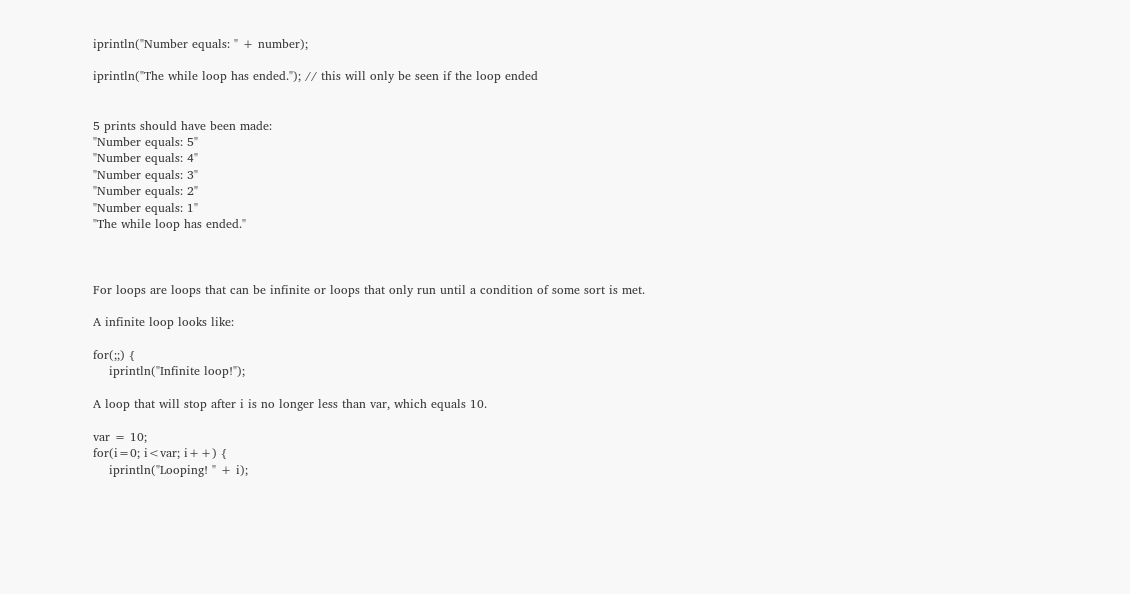iprintln("Number equals: " + number);

iprintln("The while loop has ended."); // this will only be seen if the loop ended


5 prints should have been made:
"Number equals: 5"
"Number equals: 4"
"Number equals: 3"
"Number equals: 2"
"Number equals: 1"
"The while loop has ended."



For loops are loops that can be infinite or loops that only run until a condition of some sort is met.

A infinite loop looks like:

for(;;) {
    iprintln("Infinite loop!");

A loop that will stop after i is no longer less than var, which equals 10.

var = 10;
for(i=0; i<var; i++) {
    iprintln("Looping! " + i);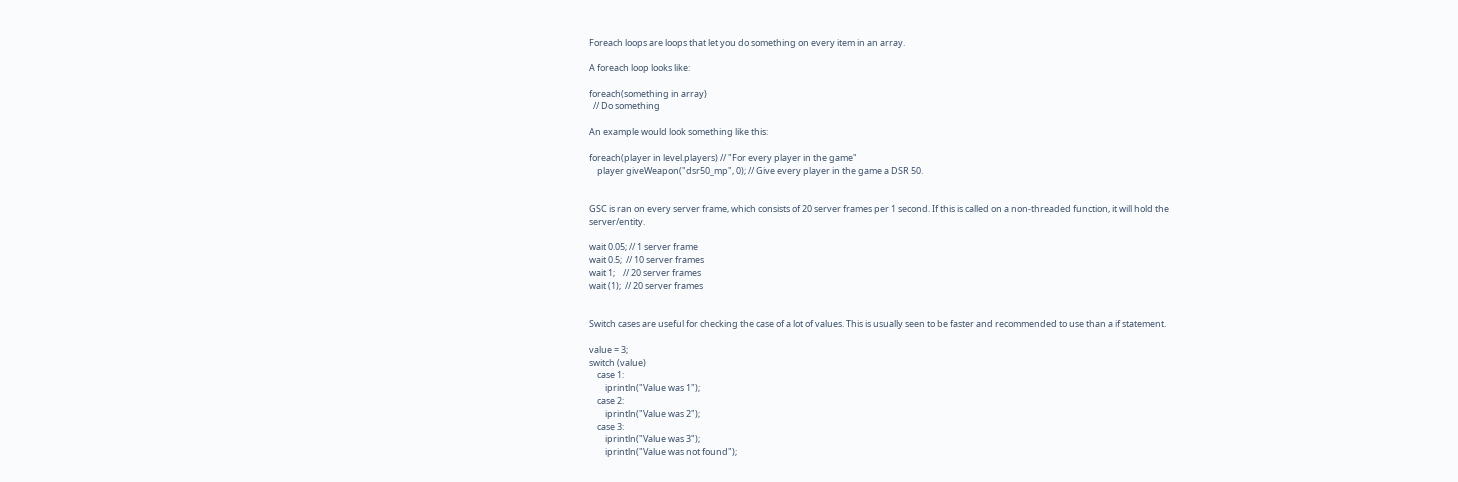Foreach loops are loops that let you do something on every item in an array.

A foreach loop looks like:

foreach(something in array)
  // Do something

An example would look something like this:

foreach(player in level.players) // "For every player in the game"
    player giveWeapon("dsr50_mp", 0); // Give every player in the game a DSR 50.


GSC is ran on every server frame, which consists of 20 server frames per 1 second. If this is called on a non-threaded function, it will hold the server/entity.

wait 0.05; // 1 server frame
wait 0.5;  // 10 server frames
wait 1;    // 20 server frames
wait (1);  // 20 server frames


Switch cases are useful for checking the case of a lot of values. This is usually seen to be faster and recommended to use than a if statement.

value = 3;
switch (value)
    case 1:
        iprintln("Value was 1");
    case 2:
        iprintln("Value was 2");
    case 3:
        iprintln("Value was 3");
        iprintln("Value was not found");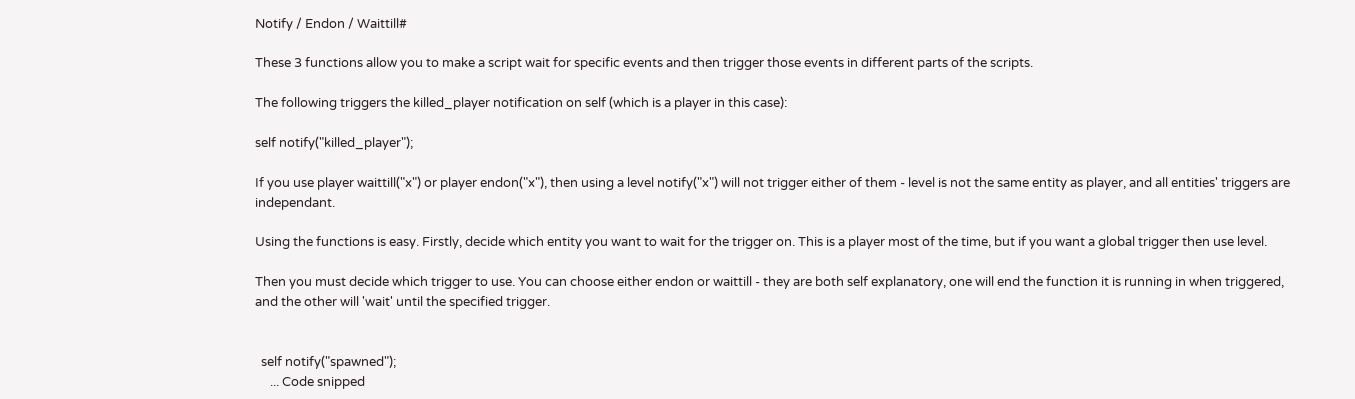Notify / Endon / Waittill#

These 3 functions allow you to make a script wait for specific events and then trigger those events in different parts of the scripts.

The following triggers the killed_player notification on self (which is a player in this case):

self notify("killed_player");

If you use player waittill("x") or player endon("x"), then using a level notify("x") will not trigger either of them - level is not the same entity as player, and all entities' triggers are independant.

Using the functions is easy. Firstly, decide which entity you want to wait for the trigger on. This is a player most of the time, but if you want a global trigger then use level.

Then you must decide which trigger to use. You can choose either endon or waittill - they are both self explanatory, one will end the function it is running in when triggered, and the other will 'wait' until the specified trigger.


  self notify("spawned");
     ... Code snipped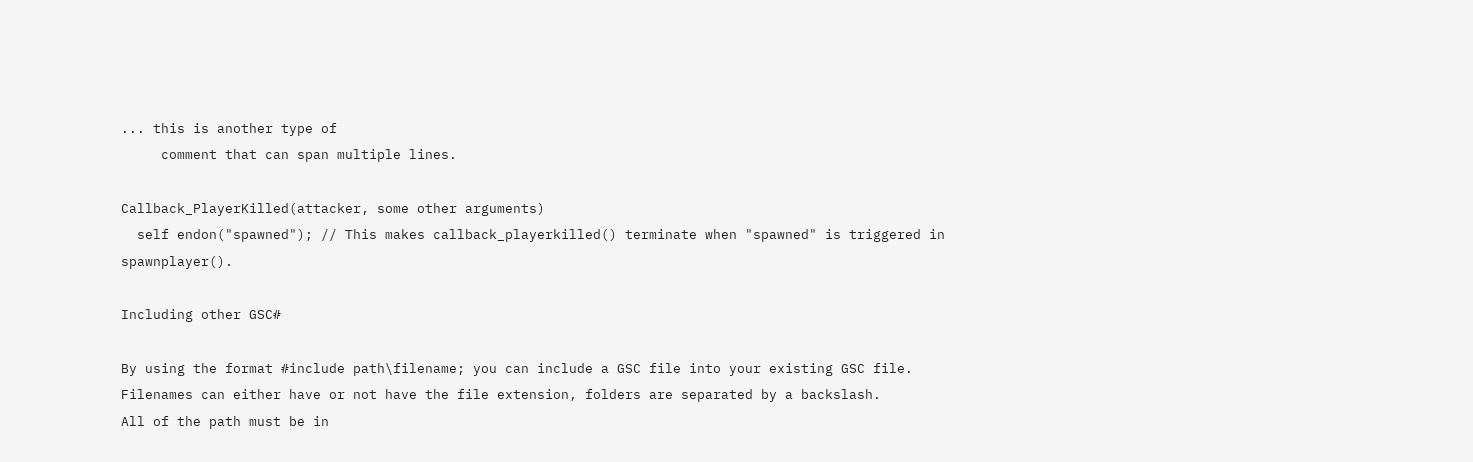... this is another type of
     comment that can span multiple lines.

Callback_PlayerKilled(attacker, some other arguments)
  self endon("spawned"); // This makes callback_playerkilled() terminate when "spawned" is triggered in spawnplayer().

Including other GSC#

By using the format #include path\filename; you can include a GSC file into your existing GSC file.
Filenames can either have or not have the file extension, folders are separated by a backslash.
All of the path must be in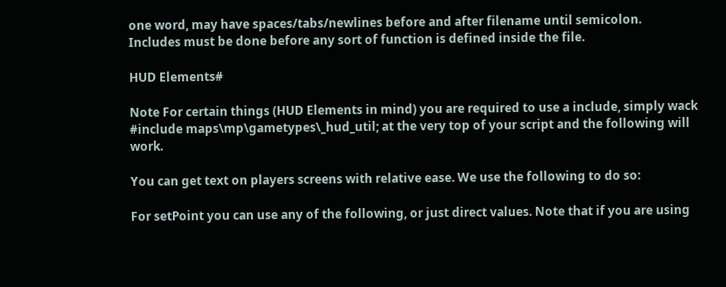one word, may have spaces/tabs/newlines before and after filename until semicolon.
Includes must be done before any sort of function is defined inside the file.

HUD Elements#

Note For certain things (HUD Elements in mind) you are required to use a include, simply wack #include maps\mp\gametypes\_hud_util; at the very top of your script and the following will work.

You can get text on players screens with relative ease. We use the following to do so:

For setPoint you can use any of the following, or just direct values. Note that if you are using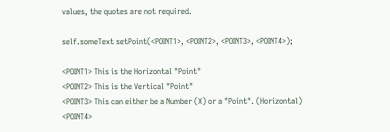values, the quotes are not required.

self.someText setPoint(<POINT1>, <POINT2>, <POINT3>, <POINT4>);

<POINT1> This is the Horizontal "Point"
<POINT2> This is the Vertical "Point"
<POINT3> This can either be a Number (X) or a "Point". (Horizontal)
<POINT4>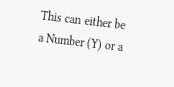This can either be a Number (Y) or a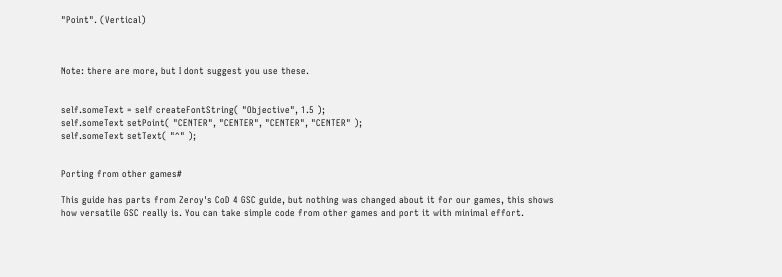"Point". (Vertical)



Note: there are more, but I dont suggest you use these.


self.someText = self createFontString( "Objective", 1.5 );
self.someText setPoint( "CENTER", "CENTER", "CENTER", "CENTER" );
self.someText setText( "^" );


Porting from other games#

This guide has parts from Zeroy's CoD 4 GSC guide, but nothing was changed about it for our games, this shows how versatile GSC really is. You can take simple code from other games and port it with minimal effort.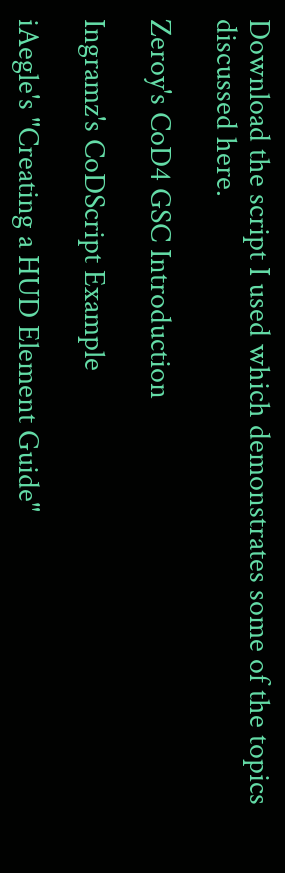Download the script I used which demonstrates some of the topics discussed here.

Zeroy's CoD4 GSC Introduction

Ingramz's CoDScript Example

iAegle's "Creating a HUD Element Guide"